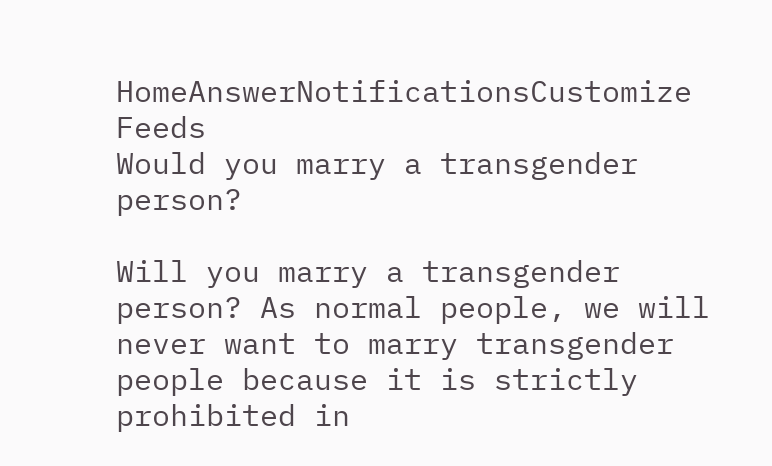HomeAnswerNotificationsCustomize Feeds
Would you marry a transgender person?

Will you marry a transgender person? As normal people, we will never want to marry transgender people because it is strictly prohibited in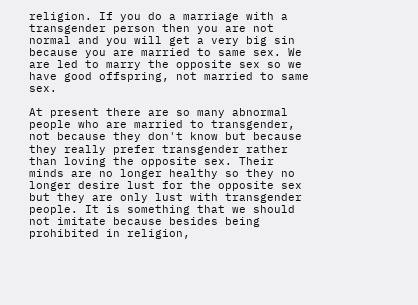religion. If you do a marriage with a transgender person then you are not normal and you will get a very big sin because you are married to same sex. We are led to marry the opposite sex so we have good offspring, not married to same sex.

At present there are so many abnormal people who are married to transgender, not because they don't know but because they really prefer transgender rather than loving the opposite sex. Their minds are no longer healthy so they no longer desire lust for the opposite sex but they are only lust with transgender people. It is something that we should not imitate because besides being prohibited in religion,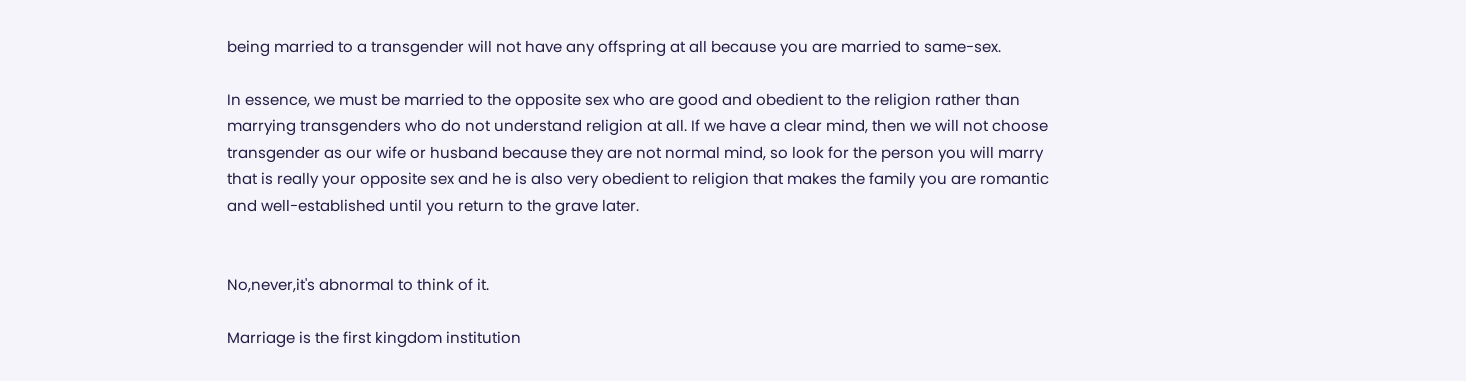being married to a transgender will not have any offspring at all because you are married to same-sex.

In essence, we must be married to the opposite sex who are good and obedient to the religion rather than marrying transgenders who do not understand religion at all. If we have a clear mind, then we will not choose transgender as our wife or husband because they are not normal mind, so look for the person you will marry that is really your opposite sex and he is also very obedient to religion that makes the family you are romantic and well-established until you return to the grave later.


No,never,it's abnormal to think of it.

Marriage is the first kingdom institution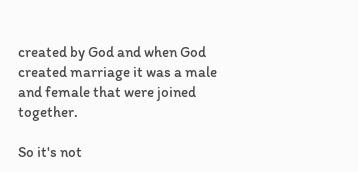created by God and when God created marriage it was a male and female that were joined together.

So it's not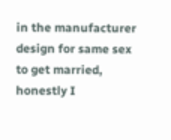in the manufacturer design for same sex to get married, honestly I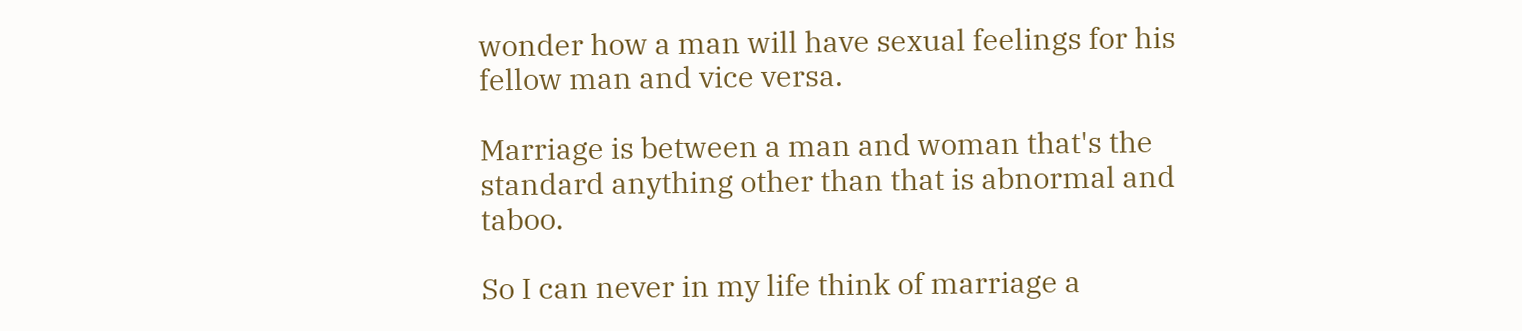wonder how a man will have sexual feelings for his fellow man and vice versa.

Marriage is between a man and woman that's the standard anything other than that is abnormal and taboo.

So I can never in my life think of marriage a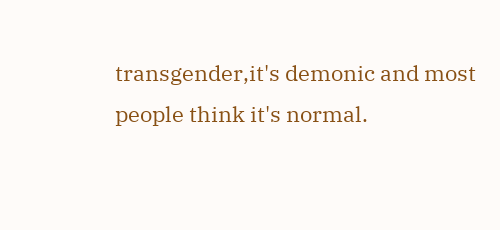transgender,it's demonic and most people think it's normal.